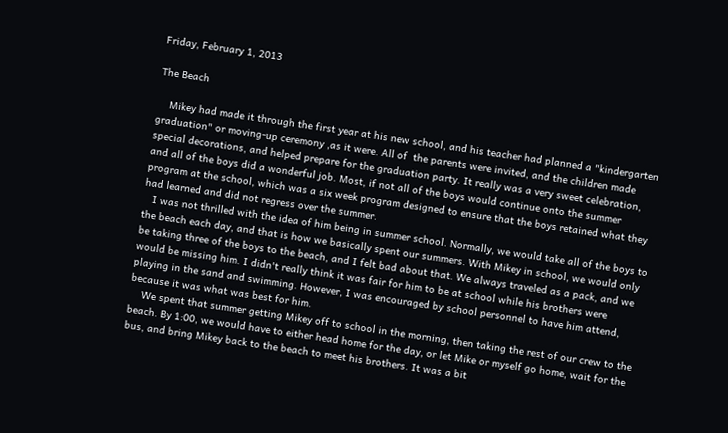Friday, February 1, 2013

The Beach

    Mikey had made it through the first year at his new school, and his teacher had planned a "kindergarten graduation" or moving-up ceremony ,as it were. All of  the parents were invited, and the children made special decorations, and helped prepare for the graduation party. It really was a very sweet celebration, and all of the boys did a wonderful job. Most, if not all of the boys would continue onto the summer program at the school, which was a six week program designed to ensure that the boys retained what they had learned and did not regress over the summer.
   I was not thrilled with the idea of him being in summer school. Normally, we would take all of the boys to the beach each day, and that is how we basically spent our summers. With Mikey in school, we would only be taking three of the boys to the beach, and I felt bad about that. We always traveled as a pack, and we would be missing him. I didn't really think it was fair for him to be at school while his brothers were playing in the sand and swimming. However, I was encouraged by school personnel to have him attend, because it was what was best for him.
    We spent that summer getting Mikey off to school in the morning, then taking the rest of our crew to the beach. By 1:00, we would have to either head home for the day, or let Mike or myself go home, wait for the bus, and bring Mikey back to the beach to meet his brothers. It was a bit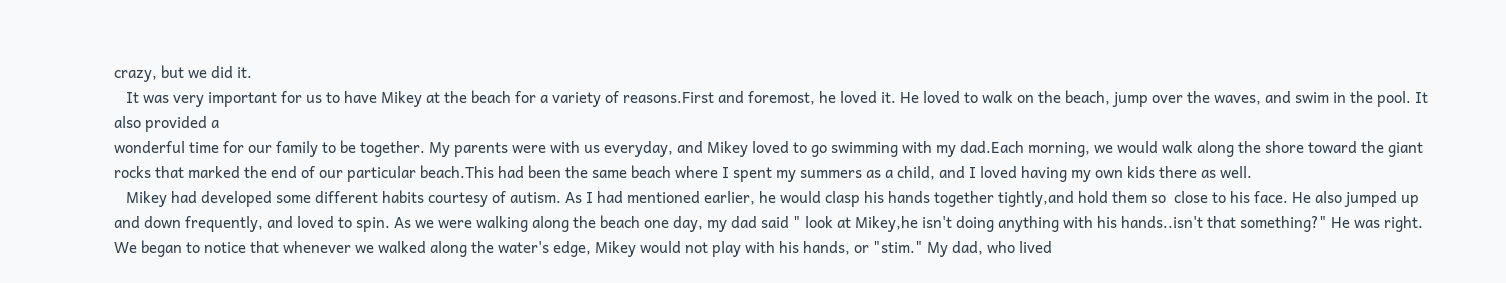crazy, but we did it.
   It was very important for us to have Mikey at the beach for a variety of reasons.First and foremost, he loved it. He loved to walk on the beach, jump over the waves, and swim in the pool. It also provided a
wonderful time for our family to be together. My parents were with us everyday, and Mikey loved to go swimming with my dad.Each morning, we would walk along the shore toward the giant rocks that marked the end of our particular beach.This had been the same beach where I spent my summers as a child, and I loved having my own kids there as well.
   Mikey had developed some different habits courtesy of autism. As I had mentioned earlier, he would clasp his hands together tightly,and hold them so  close to his face. He also jumped up and down frequently, and loved to spin. As we were walking along the beach one day, my dad said " look at Mikey,he isn't doing anything with his hands..isn't that something?" He was right. We began to notice that whenever we walked along the water's edge, Mikey would not play with his hands, or "stim." My dad, who lived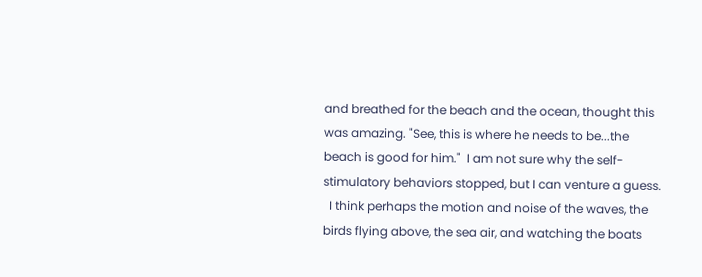and breathed for the beach and the ocean, thought this was amazing. "See, this is where he needs to be...the beach is good for him."  I am not sure why the self-stimulatory behaviors stopped, but I can venture a guess.
  I think perhaps the motion and noise of the waves, the birds flying above, the sea air, and watching the boats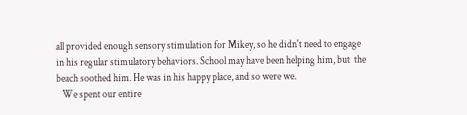all provided enough sensory stimulation for Mikey, so he didn't need to engage in his regular stimulatory behaviors. School may have been helping him, but  the beach soothed him. He was in his happy place, and so were we.
   We spent our entire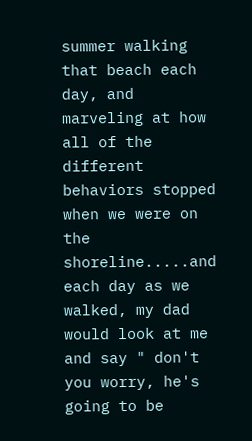summer walking that beach each day, and marveling at how all of the different behaviors stopped when we were on the shoreline.....and each day as we walked, my dad would look at me and say " don't you worry, he's going to be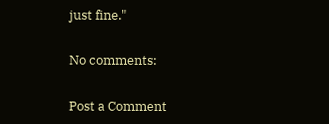just fine."

No comments:

Post a Comment